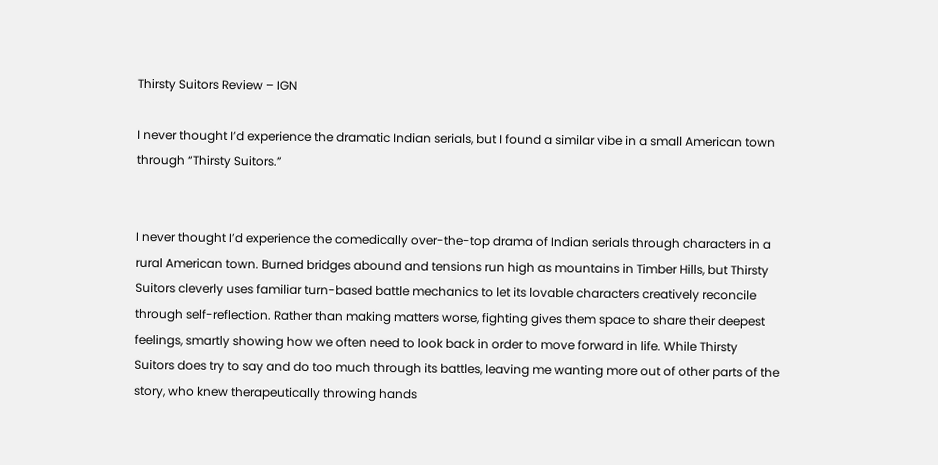Thirsty Suitors Review – IGN

I never thought I’d experience the dramatic Indian serials, but I found a similar vibe in a small American town through “Thirsty Suitors.”


I never thought I’d experience the comedically over-the-top drama of Indian serials through characters in a rural American town. Burned bridges abound and tensions run high as mountains in Timber Hills, but Thirsty Suitors cleverly uses familiar turn-based battle mechanics to let its lovable characters creatively reconcile through self-reflection. Rather than making matters worse, fighting gives them space to share their deepest feelings, smartly showing how we often need to look back in order to move forward in life. While Thirsty Suitors does try to say and do too much through its battles, leaving me wanting more out of other parts of the story, who knew therapeutically throwing hands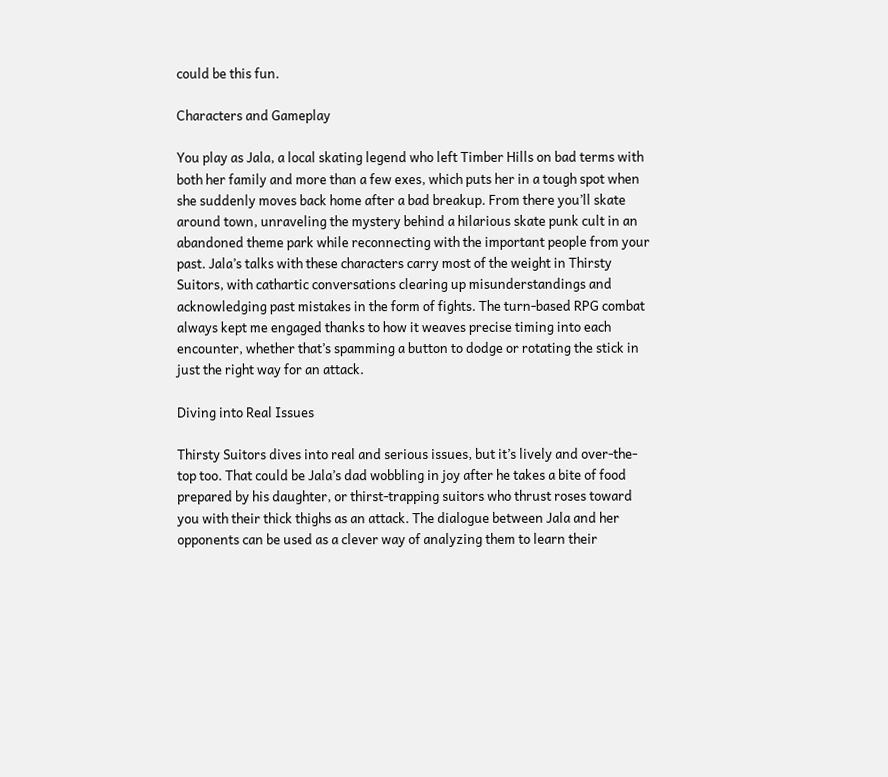could be this fun.

Characters and Gameplay

You play as Jala, a local skating legend who left Timber Hills on bad terms with both her family and more than a few exes, which puts her in a tough spot when she suddenly moves back home after a bad breakup. From there you’ll skate around town, unraveling the mystery behind a hilarious skate punk cult in an abandoned theme park while reconnecting with the important people from your past. Jala’s talks with these characters carry most of the weight in Thirsty Suitors, with cathartic conversations clearing up misunderstandings and acknowledging past mistakes in the form of fights. The turn-based RPG combat always kept me engaged thanks to how it weaves precise timing into each encounter, whether that’s spamming a button to dodge or rotating the stick in just the right way for an attack.

Diving into Real Issues

Thirsty Suitors dives into real and serious issues, but it’s lively and over-the-top too. That could be Jala’s dad wobbling in joy after he takes a bite of food prepared by his daughter, or thirst-trapping suitors who thrust roses toward you with their thick thighs as an attack. The dialogue between Jala and her opponents can be used as a clever way of analyzing them to learn their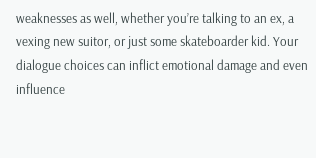weaknesses as well, whether you’re talking to an ex, a vexing new suitor, or just some skateboarder kid. Your dialogue choices can inflict emotional damage and even influence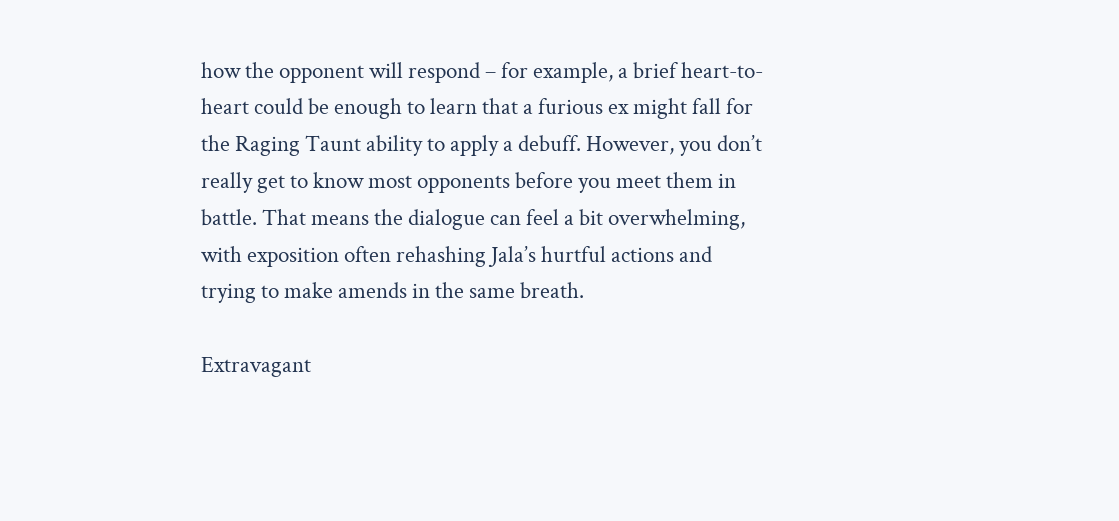how the opponent will respond – for example, a brief heart-to-heart could be enough to learn that a furious ex might fall for the Raging Taunt ability to apply a debuff. However, you don’t really get to know most opponents before you meet them in battle. That means the dialogue can feel a bit overwhelming, with exposition often rehashing Jala’s hurtful actions and trying to make amends in the same breath.

Extravagant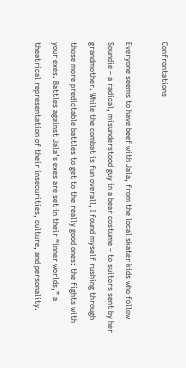Confrontations

Everyone seems to have beef with Jala, from the local skater kids who follow Soundie – a radical, misunderstood guy in a bear costume – to suitors sent by her grandmother. While the combat is fun overall, I found myself rushing through those more predictable battles to get to the really good ones: the fights with your exes. Battles against Jala’s exes are set in their “inner worlds,” a theatrical representation of their insecurities, culture, and personality.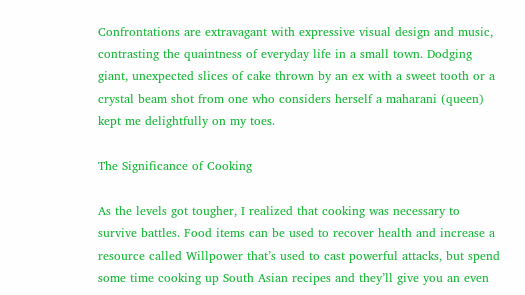Confrontations are extravagant with expressive visual design and music, contrasting the quaintness of everyday life in a small town. Dodging giant, unexpected slices of cake thrown by an ex with a sweet tooth or a crystal beam shot from one who considers herself a maharani (queen) kept me delightfully on my toes.

The Significance of Cooking

As the levels got tougher, I realized that cooking was necessary to survive battles. Food items can be used to recover health and increase a resource called Willpower that’s used to cast powerful attacks, but spend some time cooking up South Asian recipes and they’ll give you an even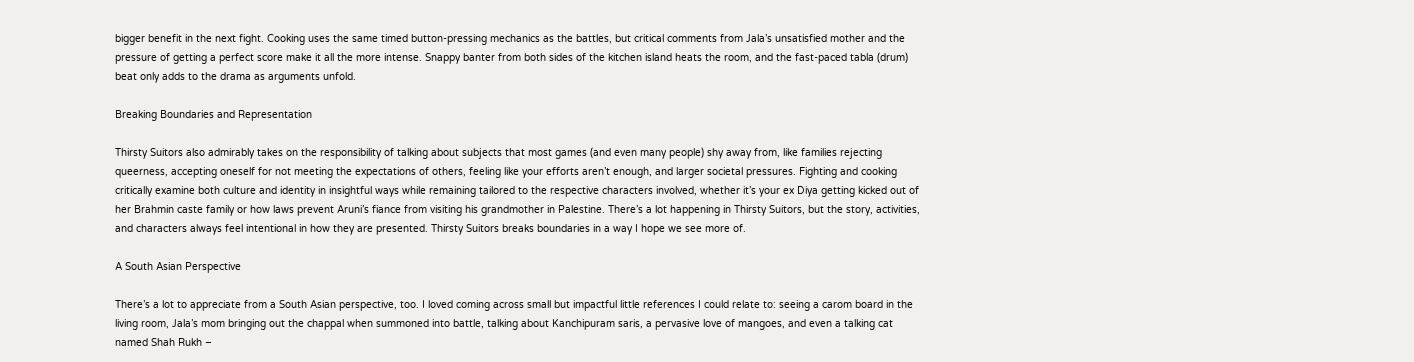bigger benefit in the next fight. Cooking uses the same timed button-pressing mechanics as the battles, but critical comments from Jala’s unsatisfied mother and the pressure of getting a perfect score make it all the more intense. Snappy banter from both sides of the kitchen island heats the room, and the fast-paced tabla (drum) beat only adds to the drama as arguments unfold.

Breaking Boundaries and Representation

Thirsty Suitors also admirably takes on the responsibility of talking about subjects that most games (and even many people) shy away from, like families rejecting queerness, accepting oneself for not meeting the expectations of others, feeling like your efforts aren’t enough, and larger societal pressures. Fighting and cooking critically examine both culture and identity in insightful ways while remaining tailored to the respective characters involved, whether it’s your ex Diya getting kicked out of her Brahmin caste family or how laws prevent Aruni’s fiance from visiting his grandmother in Palestine. There’s a lot happening in Thirsty Suitors, but the story, activities, and characters always feel intentional in how they are presented. Thirsty Suitors breaks boundaries in a way I hope we see more of.

A South Asian Perspective

There’s a lot to appreciate from a South Asian perspective, too. I loved coming across small but impactful little references I could relate to: seeing a carom board in the living room, Jala’s mom bringing out the chappal when summoned into battle, talking about Kanchipuram saris, a pervasive love of mangoes, and even a talking cat named Shah Rukh –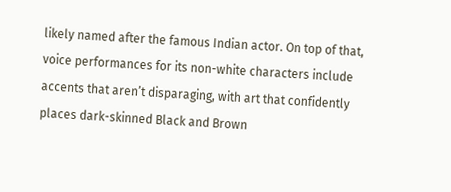likely named after the famous Indian actor. On top of that, voice performances for its non-white characters include accents that aren’t disparaging, with art that confidently places dark-skinned Black and Brown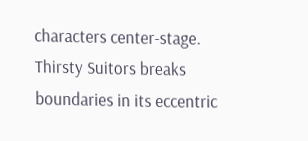characters center-stage. Thirsty Suitors breaks boundaries in its eccentric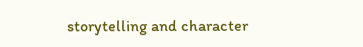storytelling and character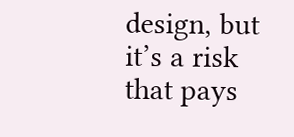design, but it’s a risk that pays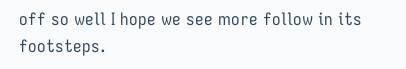off so well I hope we see more follow in its footsteps.